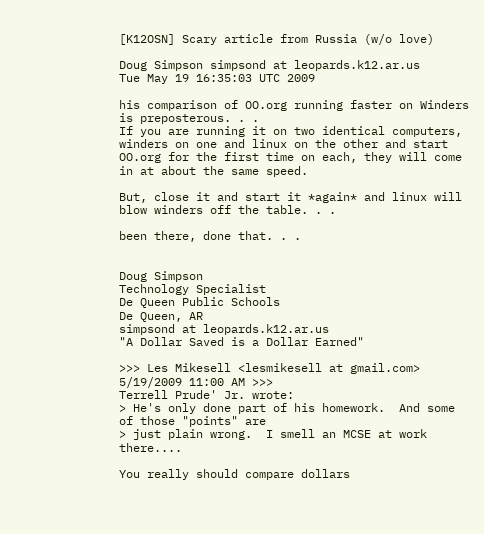[K12OSN] Scary article from Russia (w/o love)

Doug Simpson simpsond at leopards.k12.ar.us
Tue May 19 16:35:03 UTC 2009

his comparison of OO.org running faster on Winders is preposterous. . .
If you are running it on two identical computers, winders on one and linux on the other and start OO.org for the first time on each, they will come in at about the same speed.

But, close it and start it *again* and linux will blow winders off the table. . .

been there, done that. . .


Doug Simpson
Technology Specialist
De Queen Public Schools
De Queen, AR
simpsond at leopards.k12.ar.us
"A Dollar Saved is a Dollar Earned"

>>> Les Mikesell <lesmikesell at gmail.com> 5/19/2009 11:00 AM >>>
Terrell Prude' Jr. wrote:
> He's only done part of his homework.  And some of those "points" are
> just plain wrong.  I smell an MCSE at work there....

You really should compare dollars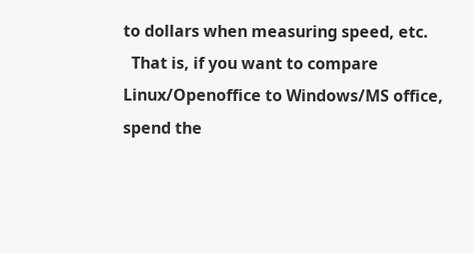to dollars when measuring speed, etc.
  That is, if you want to compare Linux/Openoffice to Windows/MS office,
spend the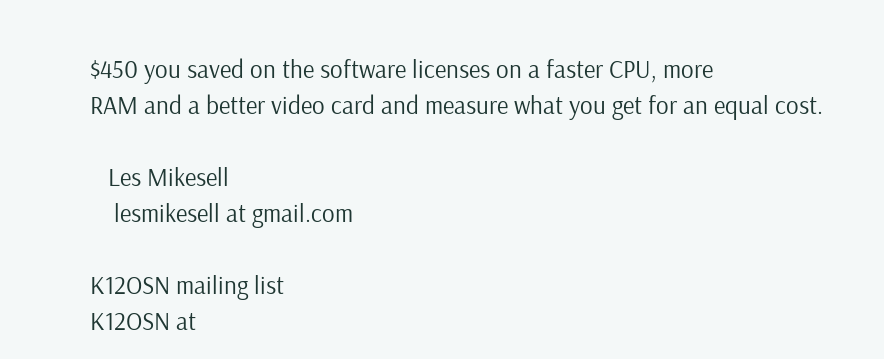$450 you saved on the software licenses on a faster CPU, more
RAM and a better video card and measure what you get for an equal cost.

   Les Mikesell
    lesmikesell at gmail.com

K12OSN mailing list
K12OSN at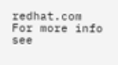redhat.com
For more info see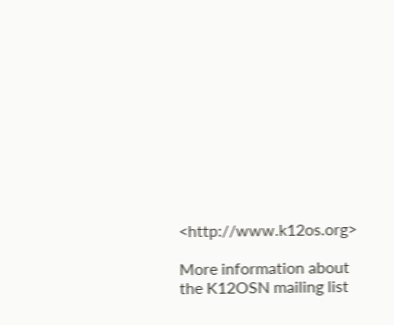<http://www.k12os.org>

More information about the K12OSN mailing list